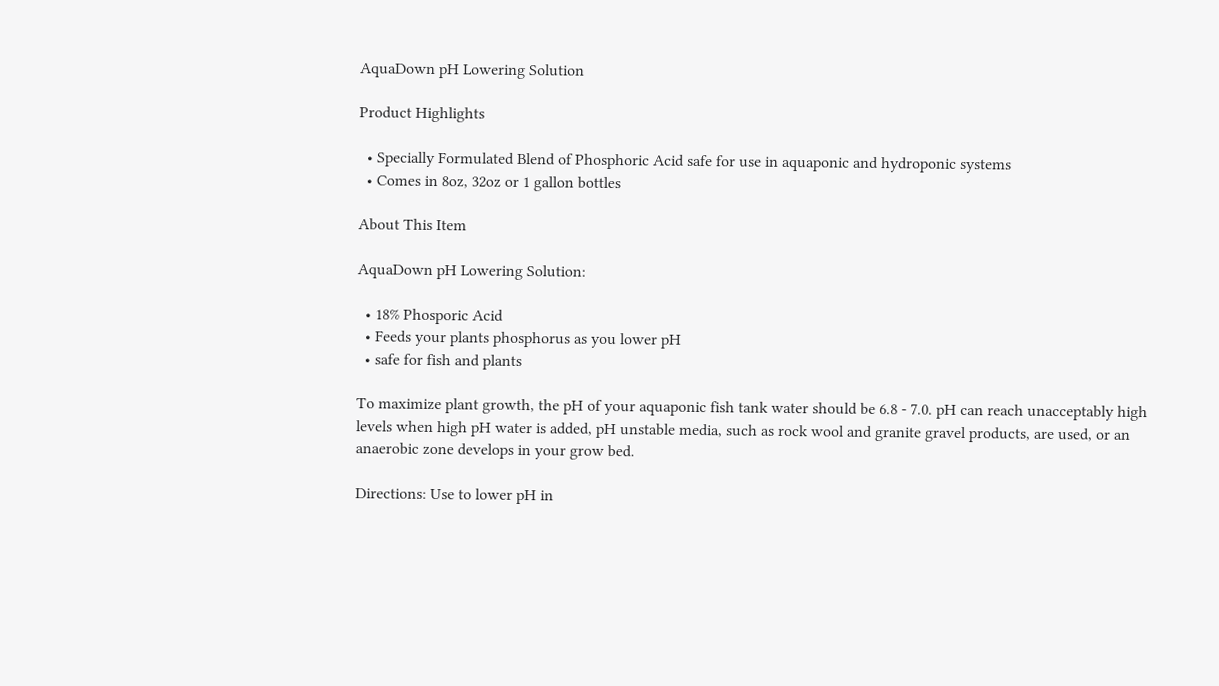AquaDown pH Lowering Solution

Product Highlights

  • Specially Formulated Blend of Phosphoric Acid safe for use in aquaponic and hydroponic systems
  • Comes in 8oz, 32oz or 1 gallon bottles

About This Item

AquaDown pH Lowering Solution:

  • 18% Phosporic Acid
  • Feeds your plants phosphorus as you lower pH
  • safe for fish and plants

To maximize plant growth, the pH of your aquaponic fish tank water should be 6.8 - 7.0. pH can reach unacceptably high levels when high pH water is added, pH unstable media, such as rock wool and granite gravel products, are used, or an anaerobic zone develops in your grow bed.

Directions: Use to lower pH in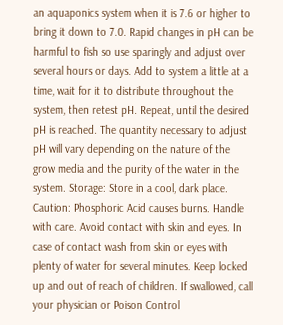an aquaponics system when it is 7.6 or higher to bring it down to 7.0. Rapid changes in pH can be harmful to fish so use sparingly and adjust over several hours or days. Add to system a little at a time, wait for it to distribute throughout the system, then retest pH. Repeat, until the desired pH is reached. The quantity necessary to adjust pH will vary depending on the nature of the grow media and the purity of the water in the system. Storage: Store in a cool, dark place. Caution: Phosphoric Acid causes burns. Handle with care. Avoid contact with skin and eyes. In case of contact wash from skin or eyes with plenty of water for several minutes. Keep locked up and out of reach of children. If swallowed, call your physician or Poison Control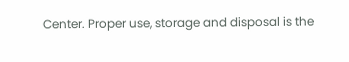Center. Proper use, storage and disposal is the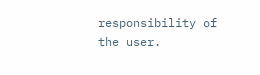responsibility of the user.